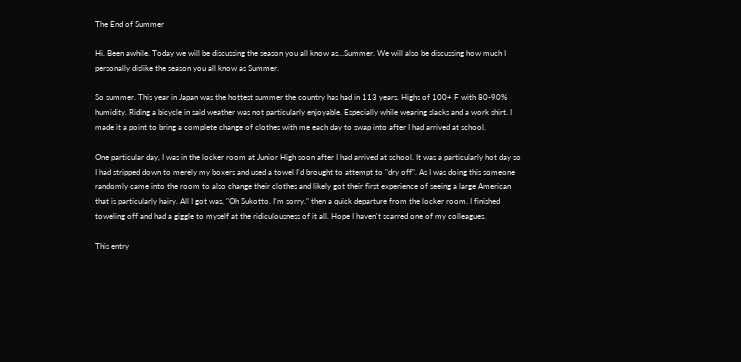The End of Summer

Hi. Been awhile. Today we will be discussing the season you all know as…Summer. We will also be discussing how much I personally dislike the season you all know as Summer.

So summer. This year in Japan was the hottest summer the country has had in 113 years. Highs of 100+ F with 80-90% humidity. Riding a bicycle in said weather was not particularly enjoyable. Especially while wearing slacks and a work shirt. I made it a point to bring a complete change of clothes with me each day to swap into after I had arrived at school.

One particular day, I was in the locker room at Junior High soon after I had arrived at school. It was a particularly hot day so I had stripped down to merely my boxers and used a towel I'd brought to attempt to "dry off". As I was doing this someone randomly came into the room to also change their clothes and likely got their first experience of seeing a large American that is particularly hairy. All I got was, "Oh Sukotto. I'm sorry." then a quick departure from the locker room. I finished toweling off and had a giggle to myself at the ridiculousness of it all. Hope I haven't scarred one of my colleagues.

This entry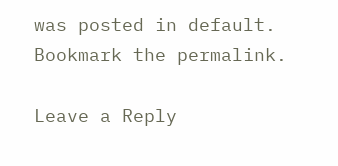was posted in default. Bookmark the permalink.

Leave a Reply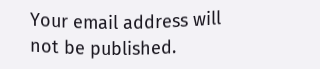Your email address will not be published.